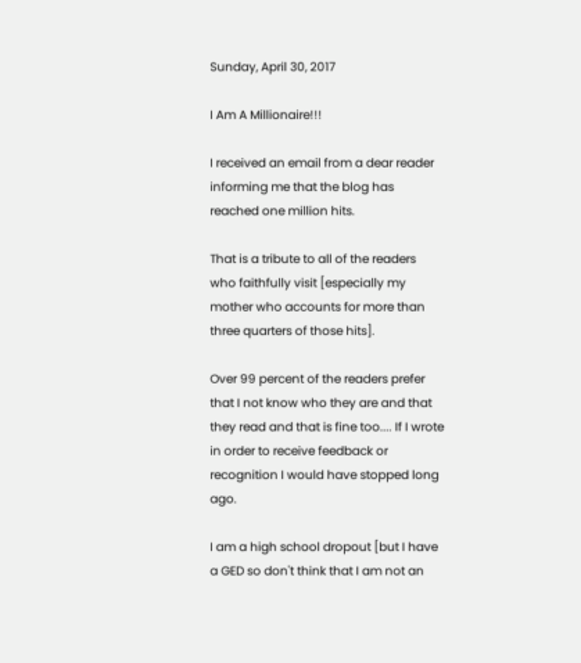Sunday, April 30, 2017

I Am A Millionaire!!!

I received an email from a dear reader informing me that the blog has reached one million hits.

That is a tribute to all of the readers who faithfully visit [especially my mother who accounts for more than three quarters of those hits].

Over 99 percent of the readers prefer that I not know who they are and that they read and that is fine too.... If I wrote in order to receive feedback or recognition I would have stopped long ago.

I am a high school dropout [but I have a GED so don't think that I am not an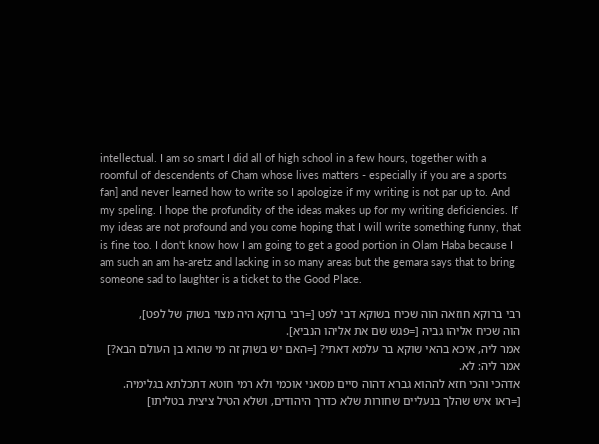intellectual. I am so smart I did all of high school in a few hours, together with a roomful of descendents of Cham whose lives matters - especially if you are a sports fan] and never learned how to write so I apologize if my writing is not par up to. And my speling. I hope the profundity of the ideas makes up for my writing deficiencies. If my ideas are not profound and you come hoping that I will write something funny, that is fine too. I don't know how I am going to get a good portion in Olam Haba because I am such an am ha-aretz and lacking in so many areas but the gemara says that to bring someone sad to laughter is a ticket to the Good Place.

רבי ברוקא חוזאה הוה שכיח בשוקא דבי לפט [=רבי ברוקא היה מצוי בשוק של לפט],
הוה שכיח אליהו גביה [=פגש שם את אליהו הנביא].
אמר ליה, איכא בהאי שוקא בר עלמא דאתי? [=האם יש בשוק זה מי שהוא בן העולם הבא?]
אמר ליה: לא.
אדהכי והכי חזא לההוא גברא דהוה סיים מסאני אוכמי ולא רמי חוטא דתכלתא בגלימיה.
[=ראו איש שהלך בנעליים שחורות שלא כדרך היהודים, ושלא הטיל ציצית בטליתו]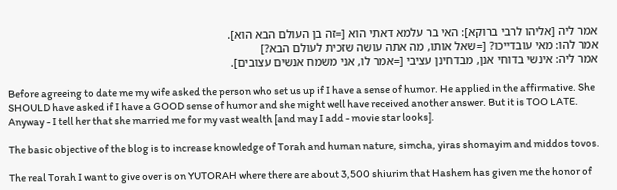אמר ליה [אליהו לרבי ברוקא]: האי בר עלמא דאתי הוא [=זה בן העולם הבא הוא].
אמר להו: מאי עובדייכו? [=שאל אותו, מה אתה עושה שזכית לעולם הבא?]
אמר ליה: אינשי בדוחי אנן, מבדחינן עציבי [=אמר לו, אני משמח אנשים עצובים].

Before agreeing to date me my wife asked the person who set us up if I have a sense of humor. He applied in the affirmative. She SHOULD have asked if I have a GOOD sense of humor and she might well have received another answer. But it is TOO LATE. Anyway - I tell her that she married me for my vast wealth [and may I add - movie star looks].

The basic objective of the blog is to increase knowledge of Torah and human nature, simcha, yiras shomayim and middos tovos.

The real Torah I want to give over is on YUTORAH where there are about 3,500 shiurim that Hashem has given me the honor of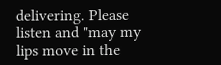delivering. Please listen and "may my lips move in the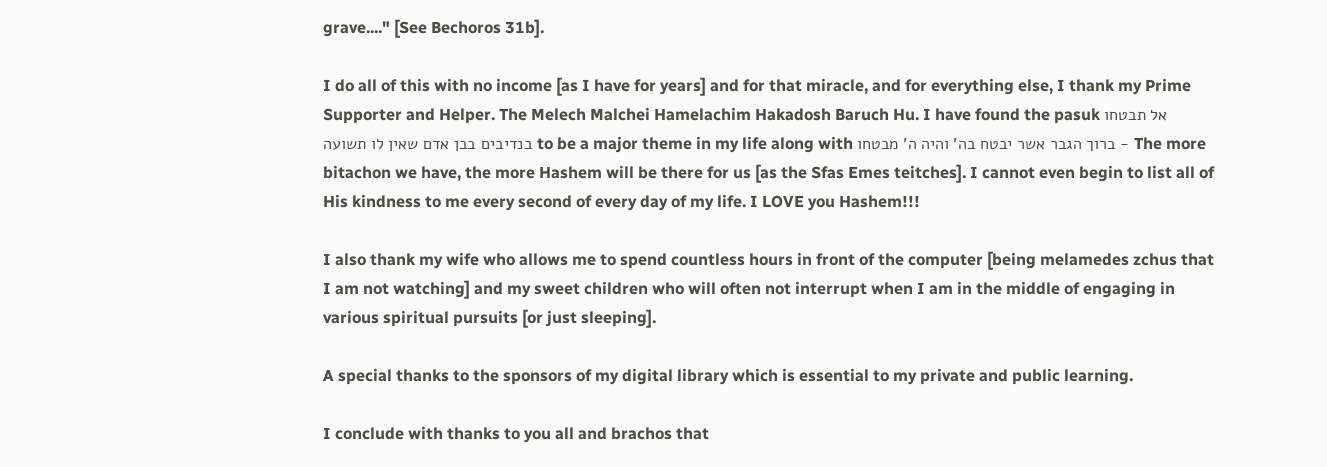grave...." [See Bechoros 31b].

I do all of this with no income [as I have for years] and for that miracle, and for everything else, I thank my Prime Supporter and Helper. The Melech Malchei Hamelachim Hakadosh Baruch Hu. I have found the pasuk אל תבטחו בנדיבים בבן אדם שאין לו תשועה to be a major theme in my life along with ברוך הגבר אשר יבטח בה' והיה ה' מבטחו - The more bitachon we have, the more Hashem will be there for us [as the Sfas Emes teitches]. I cannot even begin to list all of His kindness to me every second of every day of my life. I LOVE you Hashem!!!

I also thank my wife who allows me to spend countless hours in front of the computer [being melamedes zchus that I am not watching] and my sweet children who will often not interrupt when I am in the middle of engaging in various spiritual pursuits [or just sleeping].

A special thanks to the sponsors of my digital library which is essential to my private and public learning.

I conclude with thanks to you all and brachos that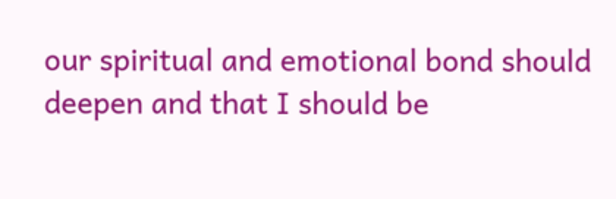our spiritual and emotional bond should deepen and that I should be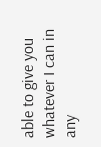able to give you whatever I can in any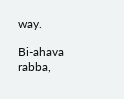way.

Bi-ahava rabba,